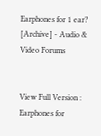Earphones for 1 ear? [Archive] - Audio & Video Forums


View Full Version : Earphones for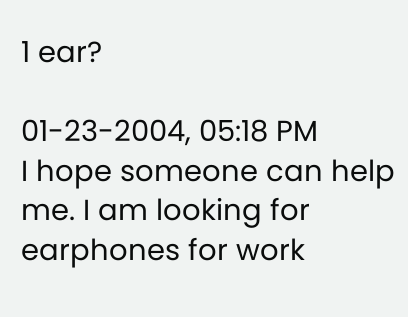1 ear?

01-23-2004, 05:18 PM
I hope someone can help me. I am looking for earphones for work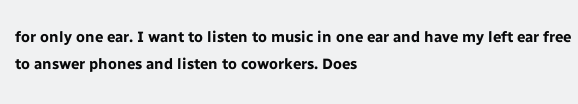for only one ear. I want to listen to music in one ear and have my left ear free to answer phones and listen to coworkers. Does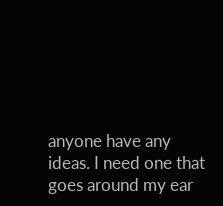anyone have any ideas. I need one that goes around my ear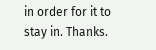in order for it to stay in. Thanks.